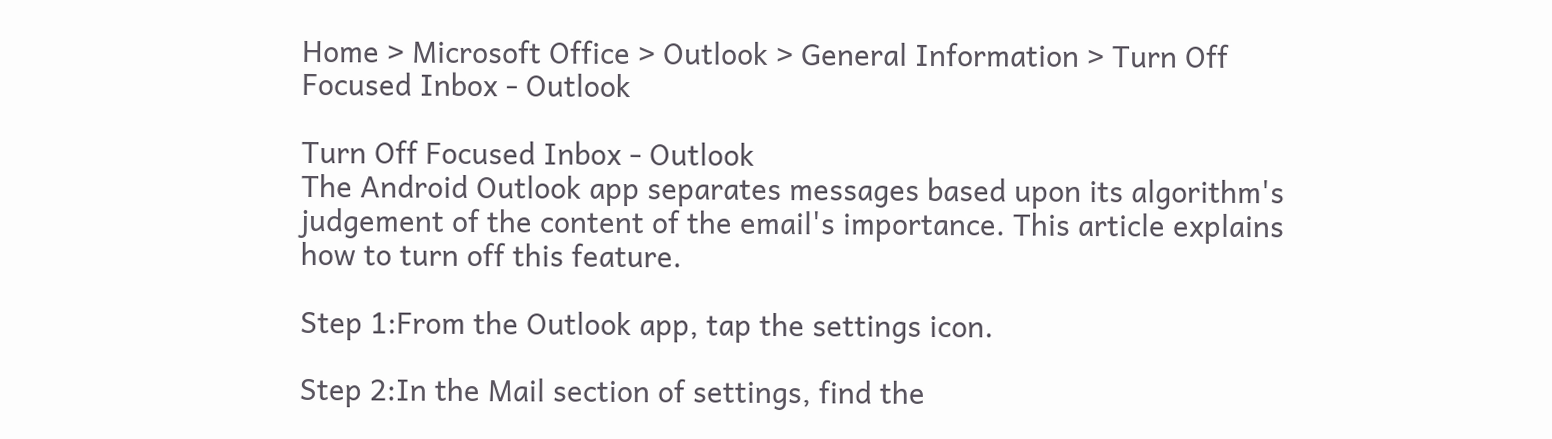Home > Microsoft Office > Outlook > General Information > Turn Off Focused Inbox - Outlook

Turn Off Focused Inbox - Outlook
The Android Outlook app separates messages based upon its algorithm's judgement of the content of the email's importance. This article explains how to turn off this feature.

Step 1:From the Outlook app, tap the settings icon.

Step 2:In the Mail section of settings, find the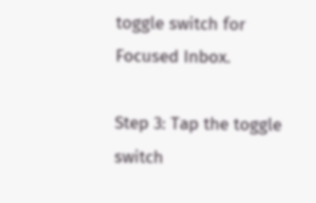toggle switch for Focused Inbox.

Step 3: Tap the toggle switch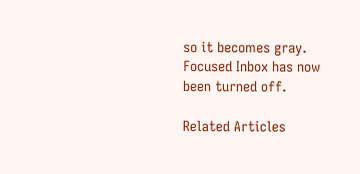so it becomes gray. Focused Inbox has now been turned off.

Related Articles